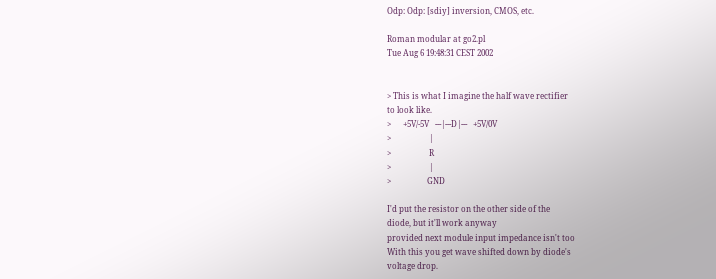Odp: Odp: [sdiy] inversion, CMOS, etc.

Roman modular at go2.pl
Tue Aug 6 19:48:31 CEST 2002


> This is what I imagine the half wave rectifier
to look like.
>      +5V/-5V   ---|---D|---   +5V/0V
>                   |
>                   R
>                   |
>                  GND

I'd put the resistor on the other side of the
diode, but it'll work anyway
provided next module input impedance isn't too
With this you get wave shifted down by diode's
voltage drop.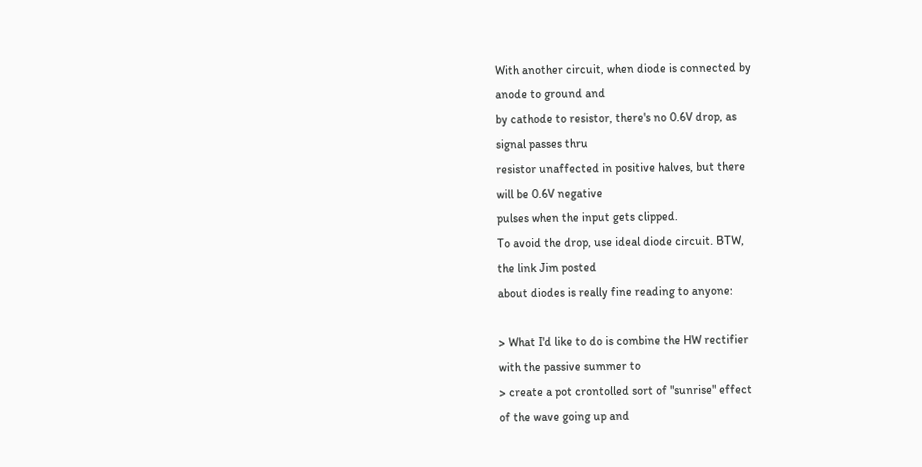With another circuit, when diode is connected by
anode to ground and
by cathode to resistor, there's no 0.6V drop, as
signal passes thru
resistor unaffected in positive halves, but there
will be 0.6V negative
pulses when the input gets clipped.
To avoid the drop, use ideal diode circuit. BTW,
the link Jim posted
about diodes is really fine reading to anyone:

> What I'd like to do is combine the HW rectifier
with the passive summer to
> create a pot crontolled sort of "sunrise" effect
of the wave going up and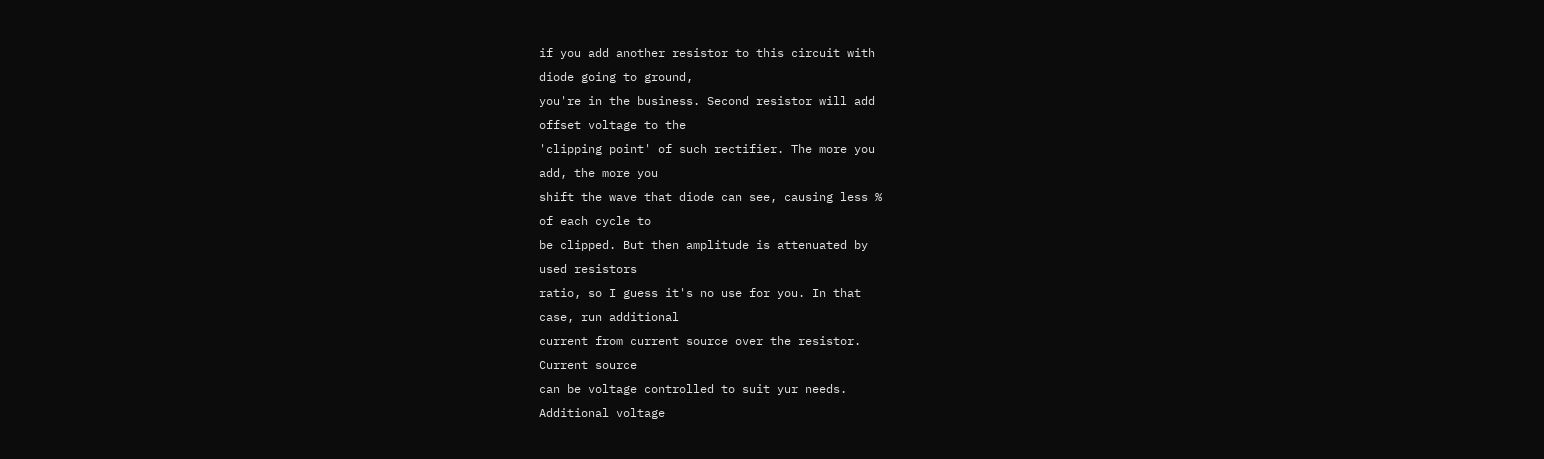if you add another resistor to this circuit with
diode going to ground,
you're in the business. Second resistor will add
offset voltage to the
'clipping point' of such rectifier. The more you
add, the more you
shift the wave that diode can see, causing less %
of each cycle to
be clipped. But then amplitude is attenuated by
used resistors
ratio, so I guess it's no use for you. In that
case, run additional
current from current source over the resistor.
Current source
can be voltage controlled to suit yur needs.
Additional voltage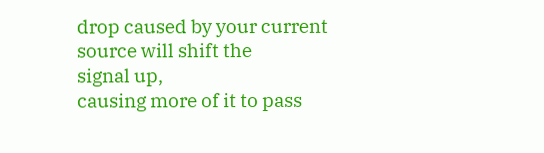drop caused by your current source will shift the
signal up,
causing more of it to pass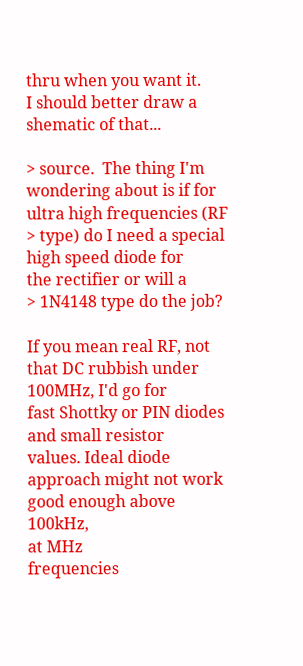thru when you want it.
I should better draw a shematic of that...

> source.  The thing I'm wondering about is if for
ultra high frequencies (RF
> type) do I need a special high speed diode for
the rectifier or will a
> 1N4148 type do the job?

If you mean real RF, not that DC rubbish under
100MHz, I'd go for
fast Shottky or PIN diodes and small resistor
values. Ideal diode
approach might not work good enough above 100kHz,
at MHz
frequencies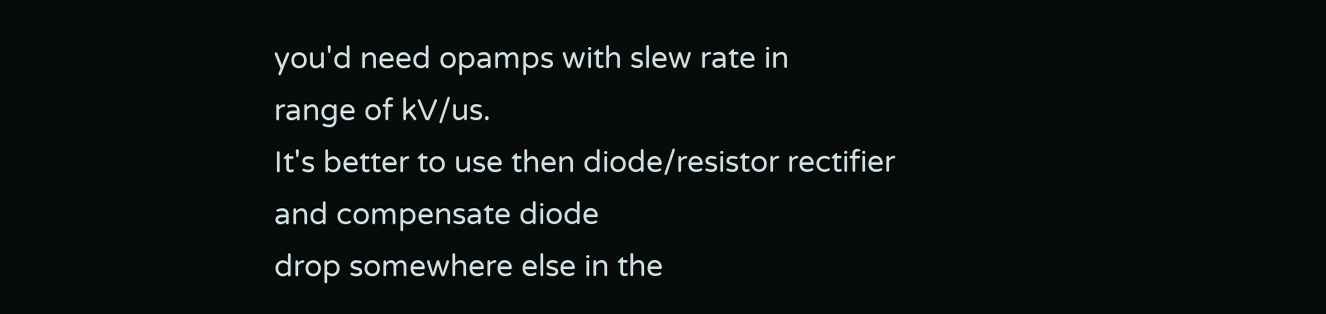you'd need opamps with slew rate in
range of kV/us.
It's better to use then diode/resistor rectifier
and compensate diode
drop somewhere else in the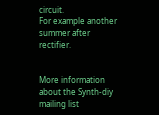circuit.
For example another summer after rectifier.


More information about the Synth-diy mailing list